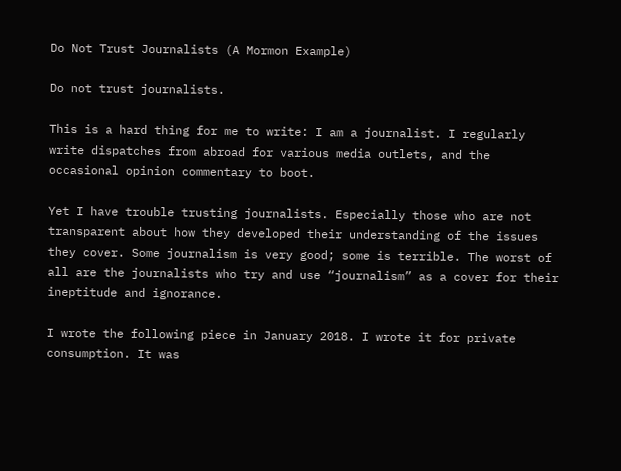Do Not Trust Journalists (A Mormon Example)

Do not trust journalists.

This is a hard thing for me to write: I am a journalist. I regularly write dispatches from abroad for various media outlets, and the occasional opinion commentary to boot.

Yet I have trouble trusting journalists. Especially those who are not transparent about how they developed their understanding of the issues they cover. Some journalism is very good; some is terrible. The worst of all are the journalists who try and use “journalism” as a cover for their ineptitude and ignorance.

I wrote the following piece in January 2018. I wrote it for private consumption. It was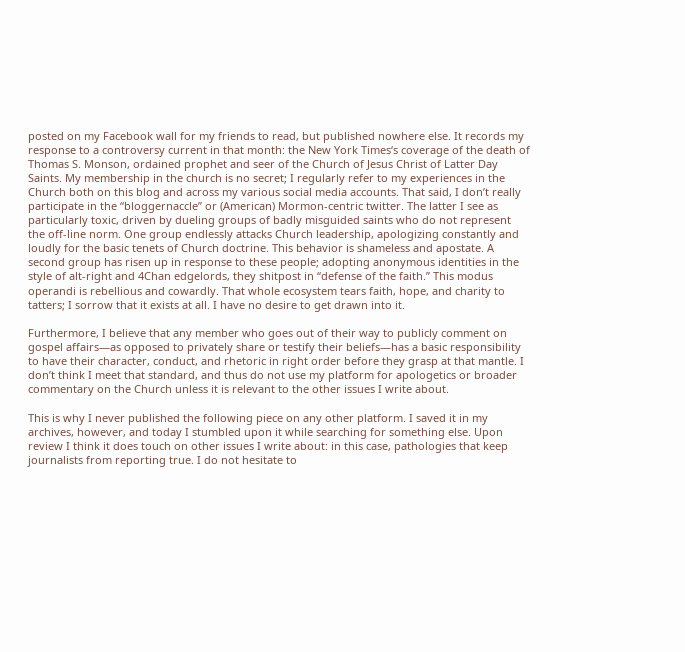posted on my Facebook wall for my friends to read, but published nowhere else. It records my response to a controversy current in that month: the New York Times‘s coverage of the death of Thomas S. Monson, ordained prophet and seer of the Church of Jesus Christ of Latter Day Saints. My membership in the church is no secret; I regularly refer to my experiences in the Church both on this blog and across my various social media accounts. That said, I don’t really participate in the “bloggernaccle” or (American) Mormon-centric twitter. The latter I see as particularly toxic, driven by dueling groups of badly misguided saints who do not represent the off-line norm. One group endlessly attacks Church leadership, apologizing constantly and loudly for the basic tenets of Church doctrine. This behavior is shameless and apostate. A second group has risen up in response to these people; adopting anonymous identities in the style of alt-right and 4Chan edgelords, they shitpost in “defense of the faith.” This modus operandi is rebellious and cowardly. That whole ecosystem tears faith, hope, and charity to tatters; I sorrow that it exists at all. I have no desire to get drawn into it.

Furthermore, I believe that any member who goes out of their way to publicly comment on gospel affairs—as opposed to privately share or testify their beliefs—has a basic responsibility to have their character, conduct, and rhetoric in right order before they grasp at that mantle. I don’t think I meet that standard, and thus do not use my platform for apologetics or broader commentary on the Church unless it is relevant to the other issues I write about.

This is why I never published the following piece on any other platform. I saved it in my archives, however, and today I stumbled upon it while searching for something else. Upon review I think it does touch on other issues I write about: in this case, pathologies that keep journalists from reporting true. I do not hesitate to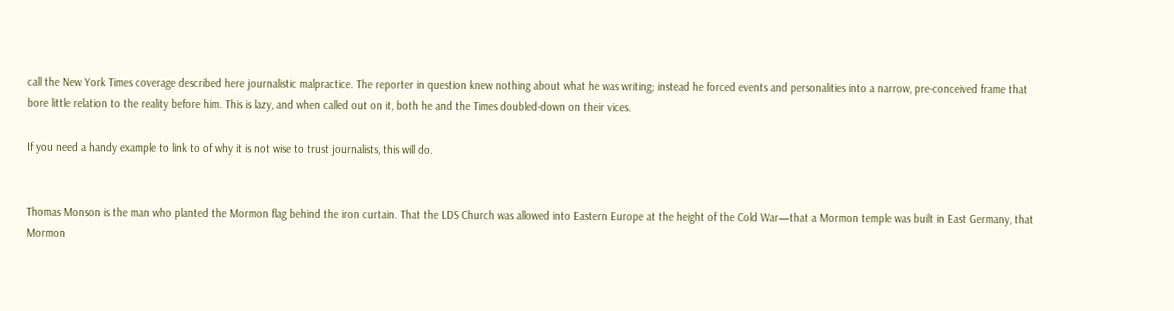call the New York Times coverage described here journalistic malpractice. The reporter in question knew nothing about what he was writing; instead he forced events and personalities into a narrow, pre-conceived frame that bore little relation to the reality before him. This is lazy, and when called out on it, both he and the Times doubled-down on their vices.

If you need a handy example to link to of why it is not wise to trust journalists, this will do.


Thomas Monson is the man who planted the Mormon flag behind the iron curtain. That the LDS Church was allowed into Eastern Europe at the height of the Cold War—that a Mormon temple was built in East Germany, that Mormon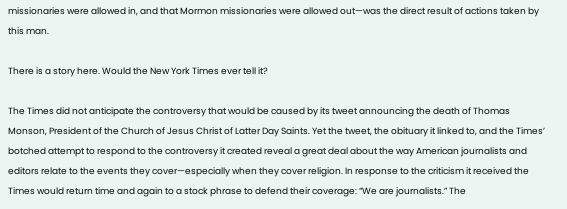missionaries were allowed in, and that Mormon missionaries were allowed out—was the direct result of actions taken by this man.

There is a story here. Would the New York Times ever tell it?

The Times did not anticipate the controversy that would be caused by its tweet announcing the death of Thomas Monson, President of the Church of Jesus Christ of Latter Day Saints. Yet the tweet, the obituary it linked to, and the Times’ botched attempt to respond to the controversy it created reveal a great deal about the way American journalists and editors relate to the events they cover—especially when they cover religion. In response to the criticism it received the Times would return time and again to a stock phrase to defend their coverage: “We are journalists.” The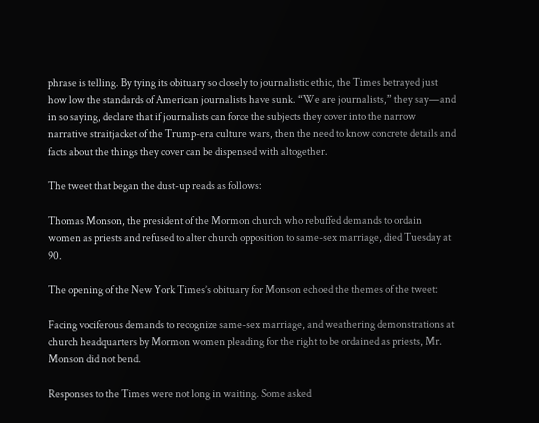phrase is telling. By tying its obituary so closely to journalistic ethic, the Times betrayed just how low the standards of American journalists have sunk. “We are journalists,” they say—and in so saying, declare that if journalists can force the subjects they cover into the narrow narrative straitjacket of the Trump-era culture wars, then the need to know concrete details and facts about the things they cover can be dispensed with altogether.

The tweet that began the dust-up reads as follows:

Thomas Monson, the president of the Mormon church who rebuffed demands to ordain women as priests and refused to alter church opposition to same-sex marriage, died Tuesday at 90.

The opening of the New York Times’s obituary for Monson echoed the themes of the tweet:

Facing vociferous demands to recognize same-sex marriage, and weathering demonstrations at church headquarters by Mormon women pleading for the right to be ordained as priests, Mr. Monson did not bend.

Responses to the Times were not long in waiting. Some asked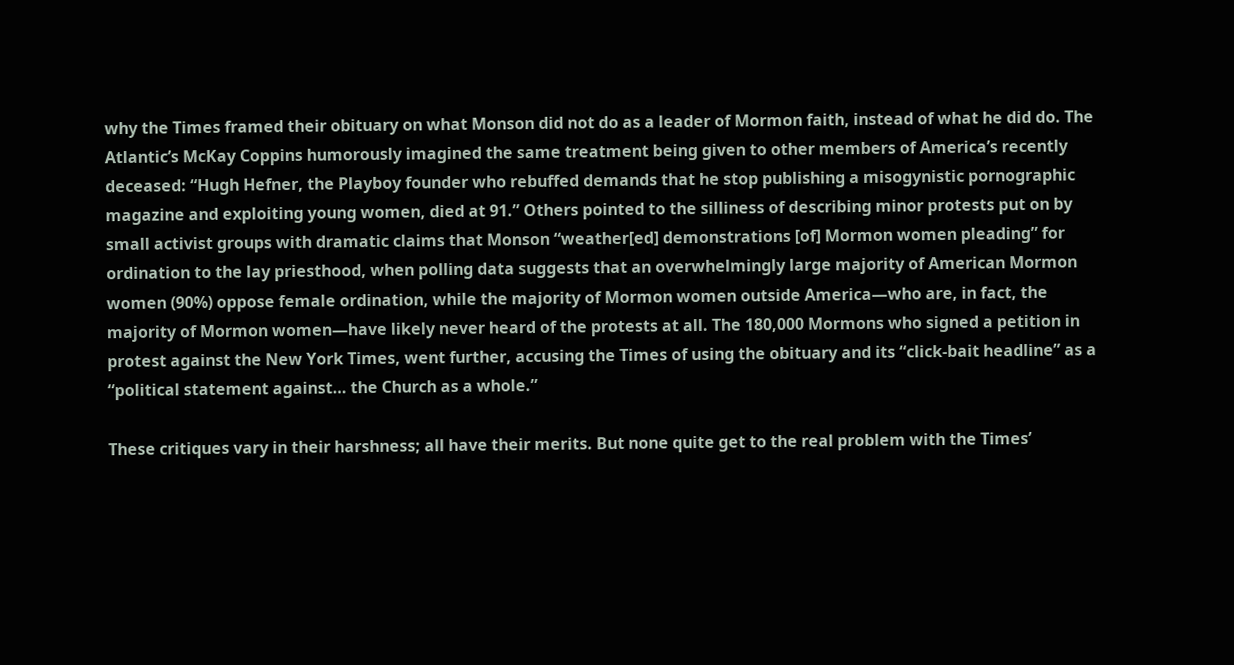why the Times framed their obituary on what Monson did not do as a leader of Mormon faith, instead of what he did do. The Atlantic’s McKay Coppins humorously imagined the same treatment being given to other members of America’s recently deceased: “Hugh Hefner, the Playboy founder who rebuffed demands that he stop publishing a misogynistic pornographic magazine and exploiting young women, died at 91.” Others pointed to the silliness of describing minor protests put on by small activist groups with dramatic claims that Monson “weather[ed] demonstrations [of] Mormon women pleading” for ordination to the lay priesthood, when polling data suggests that an overwhelmingly large majority of American Mormon women (90%) oppose female ordination, while the majority of Mormon women outside America—who are, in fact, the majority of Mormon women—have likely never heard of the protests at all. The 180,000 Mormons who signed a petition in protest against the New York Times, went further, accusing the Times of using the obituary and its “click-bait headline” as a “political statement against… the Church as a whole.”

These critiques vary in their harshness; all have their merits. But none quite get to the real problem with the Times’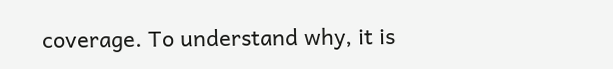coverage. To understand why, it is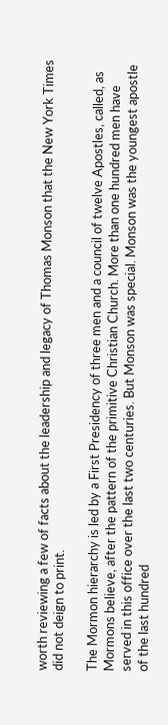worth reviewing a few of facts about the leadership and legacy of Thomas Monson that the New York Times did not deign to print.

The Mormon hierarchy is led by a First Presidency of three men and a council of twelve Apostles, called, as Mormons believe, after the pattern of the primitive Christian Church. More than one hundred men have served in this office over the last two centuries. But Monson was special. Monson was the youngest apostle of the last hundred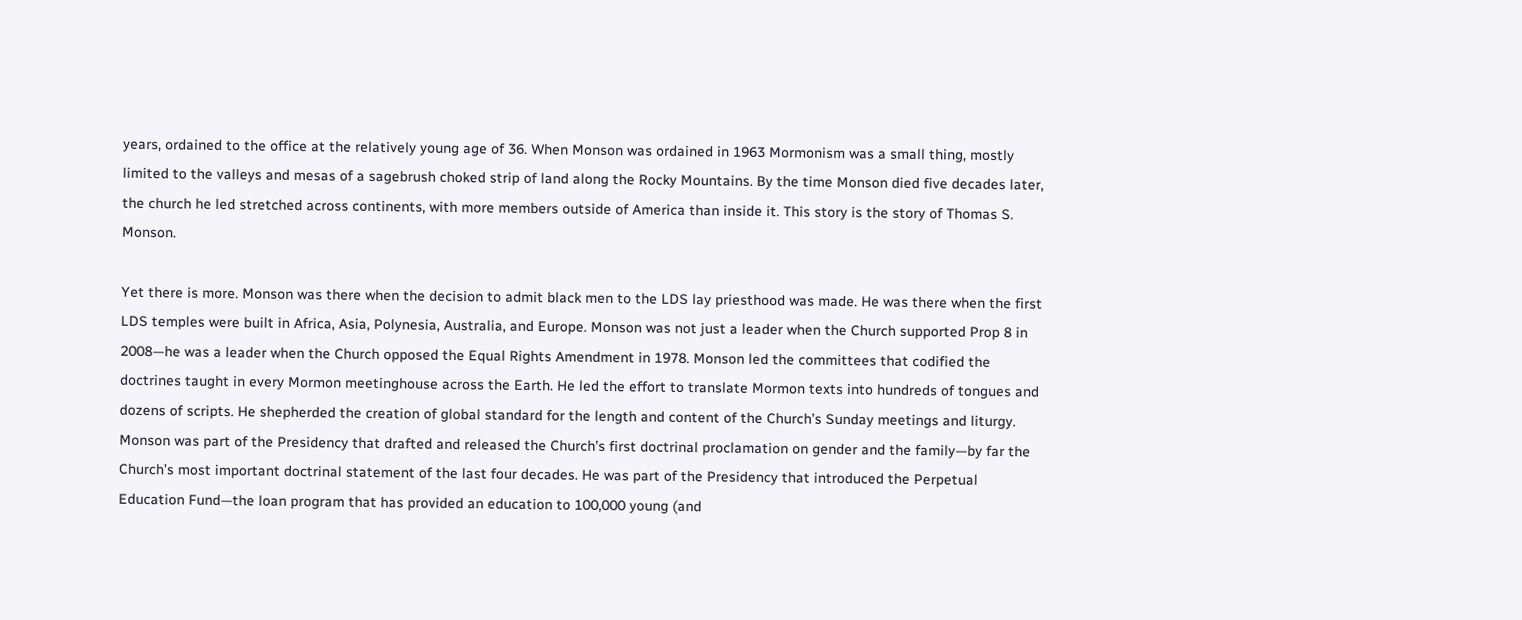years, ordained to the office at the relatively young age of 36. When Monson was ordained in 1963 Mormonism was a small thing, mostly limited to the valleys and mesas of a sagebrush choked strip of land along the Rocky Mountains. By the time Monson died five decades later, the church he led stretched across continents, with more members outside of America than inside it. This story is the story of Thomas S. Monson.

Yet there is more. Monson was there when the decision to admit black men to the LDS lay priesthood was made. He was there when the first LDS temples were built in Africa, Asia, Polynesia, Australia, and Europe. Monson was not just a leader when the Church supported Prop 8 in 2008—he was a leader when the Church opposed the Equal Rights Amendment in 1978. Monson led the committees that codified the doctrines taught in every Mormon meetinghouse across the Earth. He led the effort to translate Mormon texts into hundreds of tongues and dozens of scripts. He shepherded the creation of global standard for the length and content of the Church’s Sunday meetings and liturgy. Monson was part of the Presidency that drafted and released the Church’s first doctrinal proclamation on gender and the family—by far the Church’s most important doctrinal statement of the last four decades. He was part of the Presidency that introduced the Perpetual Education Fund—the loan program that has provided an education to 100,000 young (and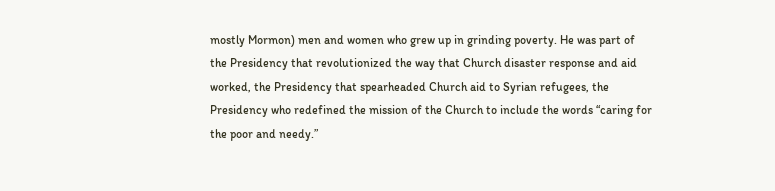mostly Mormon) men and women who grew up in grinding poverty. He was part of the Presidency that revolutionized the way that Church disaster response and aid worked, the Presidency that spearheaded Church aid to Syrian refugees, the Presidency who redefined the mission of the Church to include the words “caring for the poor and needy.”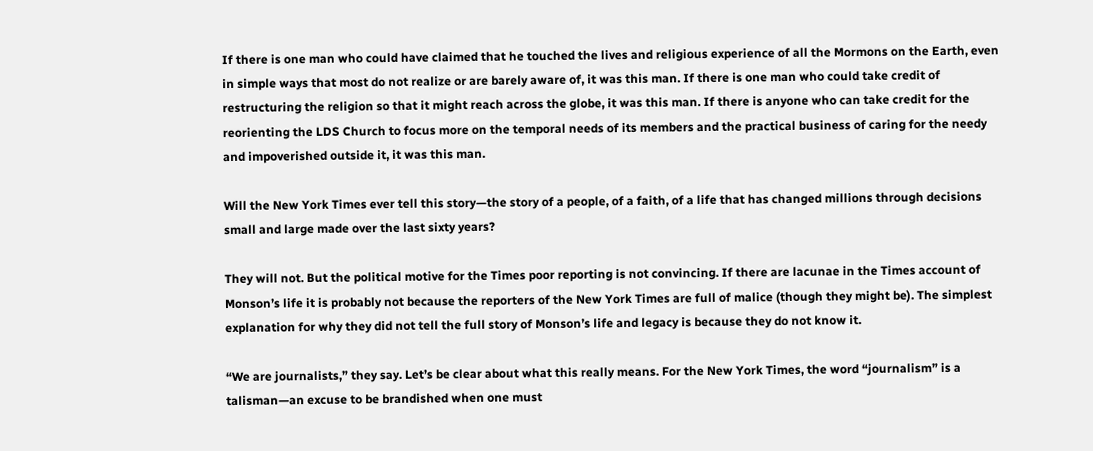If there is one man who could have claimed that he touched the lives and religious experience of all the Mormons on the Earth, even in simple ways that most do not realize or are barely aware of, it was this man. If there is one man who could take credit of restructuring the religion so that it might reach across the globe, it was this man. If there is anyone who can take credit for the reorienting the LDS Church to focus more on the temporal needs of its members and the practical business of caring for the needy and impoverished outside it, it was this man.

Will the New York Times ever tell this story—the story of a people, of a faith, of a life that has changed millions through decisions small and large made over the last sixty years?

They will not. But the political motive for the Times poor reporting is not convincing. If there are lacunae in the Times account of Monson’s life it is probably not because the reporters of the New York Times are full of malice (though they might be). The simplest explanation for why they did not tell the full story of Monson’s life and legacy is because they do not know it.

“We are journalists,” they say. Let’s be clear about what this really means. For the New York Times, the word “journalism” is a talisman—an excuse to be brandished when one must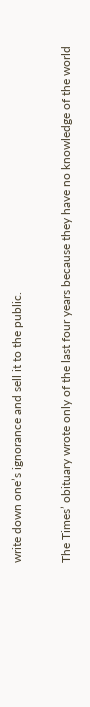write down one’s ignorance and sell it to the public.

The Times’ obituary wrote only of the last four years because they have no knowledge of the world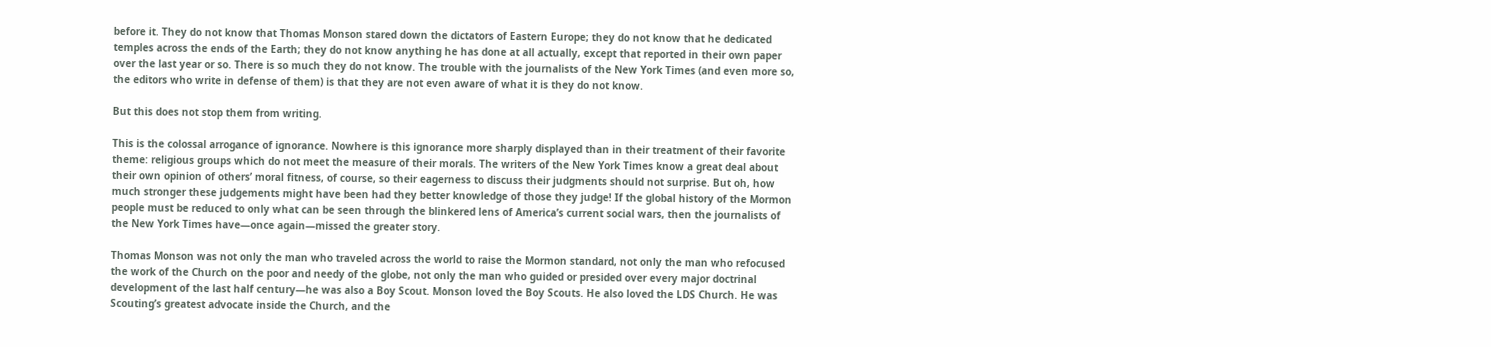before it. They do not know that Thomas Monson stared down the dictators of Eastern Europe; they do not know that he dedicated temples across the ends of the Earth; they do not know anything he has done at all actually, except that reported in their own paper over the last year or so. There is so much they do not know. The trouble with the journalists of the New York Times (and even more so, the editors who write in defense of them) is that they are not even aware of what it is they do not know.

But this does not stop them from writing.

This is the colossal arrogance of ignorance. Nowhere is this ignorance more sharply displayed than in their treatment of their favorite theme: religious groups which do not meet the measure of their morals. The writers of the New York Times know a great deal about their own opinion of others’ moral fitness, of course, so their eagerness to discuss their judgments should not surprise. But oh, how much stronger these judgements might have been had they better knowledge of those they judge! If the global history of the Mormon people must be reduced to only what can be seen through the blinkered lens of America’s current social wars, then the journalists of the New York Times have—once again—missed the greater story.

Thomas Monson was not only the man who traveled across the world to raise the Mormon standard, not only the man who refocused the work of the Church on the poor and needy of the globe, not only the man who guided or presided over every major doctrinal development of the last half century—he was also a Boy Scout. Monson loved the Boy Scouts. He also loved the LDS Church. He was Scouting’s greatest advocate inside the Church, and the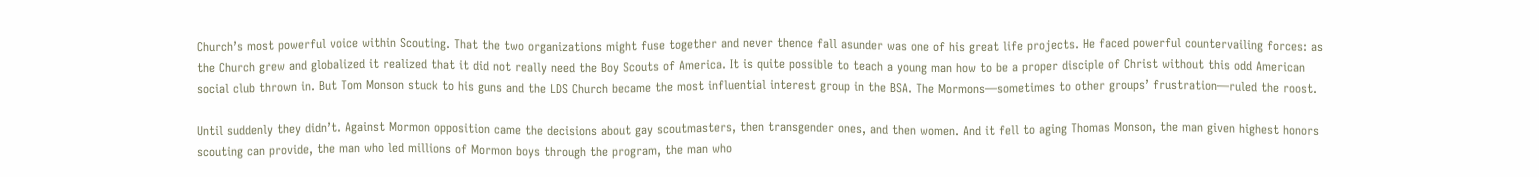Church’s most powerful voice within Scouting. That the two organizations might fuse together and never thence fall asunder was one of his great life projects. He faced powerful countervailing forces: as the Church grew and globalized it realized that it did not really need the Boy Scouts of America. It is quite possible to teach a young man how to be a proper disciple of Christ without this odd American social club thrown in. But Tom Monson stuck to his guns and the LDS Church became the most influential interest group in the BSA. The Mormons—sometimes to other groups’ frustration—ruled the roost.

Until suddenly they didn’t. Against Mormon opposition came the decisions about gay scoutmasters, then transgender ones, and then women. And it fell to aging Thomas Monson, the man given highest honors scouting can provide, the man who led millions of Mormon boys through the program, the man who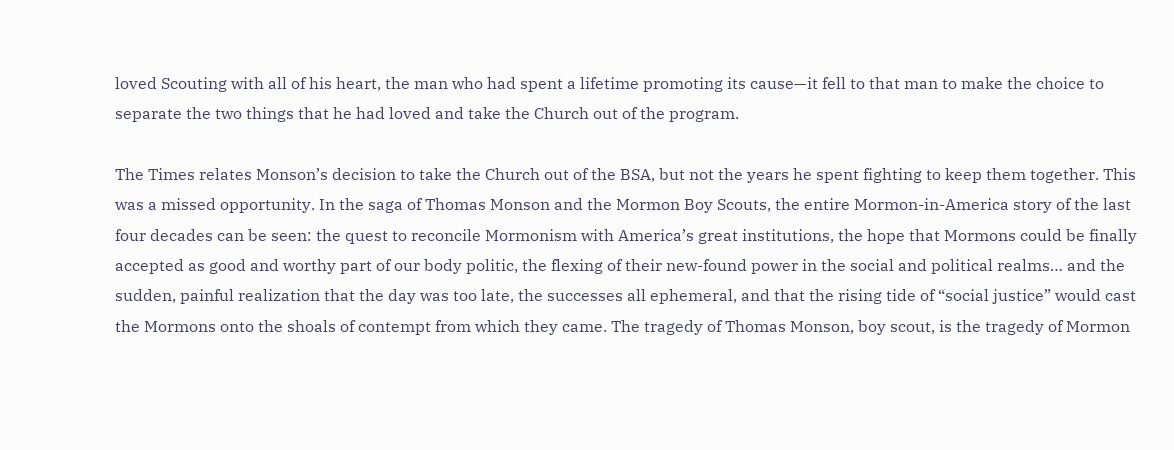loved Scouting with all of his heart, the man who had spent a lifetime promoting its cause—it fell to that man to make the choice to separate the two things that he had loved and take the Church out of the program.

The Times relates Monson’s decision to take the Church out of the BSA, but not the years he spent fighting to keep them together. This was a missed opportunity. In the saga of Thomas Monson and the Mormon Boy Scouts, the entire Mormon-in-America story of the last four decades can be seen: the quest to reconcile Mormonism with America’s great institutions, the hope that Mormons could be finally accepted as good and worthy part of our body politic, the flexing of their new-found power in the social and political realms… and the sudden, painful realization that the day was too late, the successes all ephemeral, and that the rising tide of “social justice” would cast the Mormons onto the shoals of contempt from which they came. The tragedy of Thomas Monson, boy scout, is the tragedy of Mormon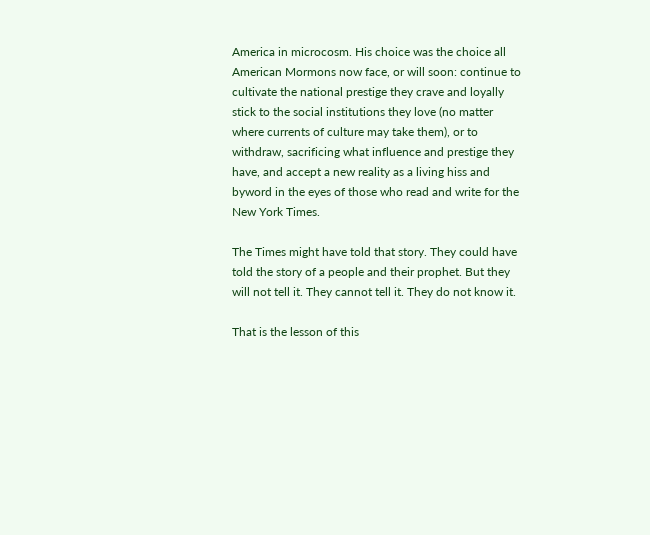America in microcosm. His choice was the choice all American Mormons now face, or will soon: continue to cultivate the national prestige they crave and loyally stick to the social institutions they love (no matter where currents of culture may take them), or to withdraw, sacrificing what influence and prestige they have, and accept a new reality as a living hiss and byword in the eyes of those who read and write for the New York Times.

The Times might have told that story. They could have told the story of a people and their prophet. But they will not tell it. They cannot tell it. They do not know it.

That is the lesson of this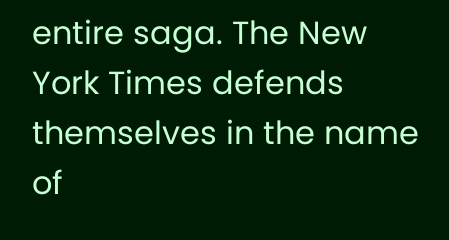entire saga. The New York Times defends themselves in the name of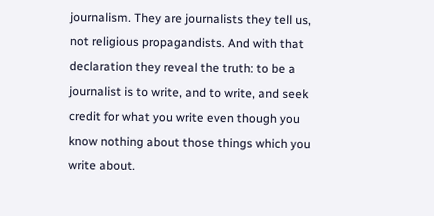journalism. They are journalists they tell us, not religious propagandists. And with that declaration they reveal the truth: to be a journalist is to write, and to write, and seek credit for what you write even though you know nothing about those things which you write about.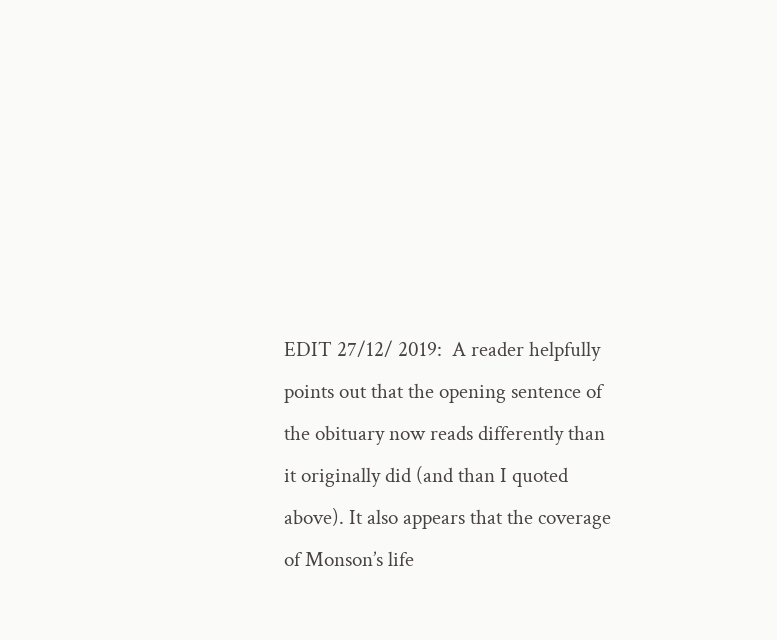EDIT 27/12/ 2019:  A reader helpfully points out that the opening sentence of the obituary now reads differently than it originally did (and than I quoted above). It also appears that the coverage of Monson’s life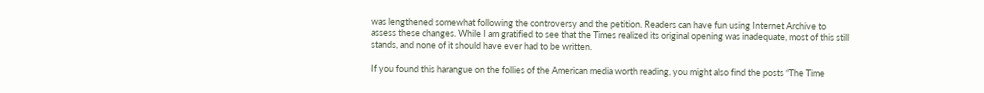was lengthened somewhat following the controversy and the petition. Readers can have fun using Internet Archive to assess these changes. While I am gratified to see that the Times realized its original opening was inadequate, most of this still stands, and none of it should have ever had to be written.

If you found this harangue on the follies of the American media worth reading, you might also find the posts “The Time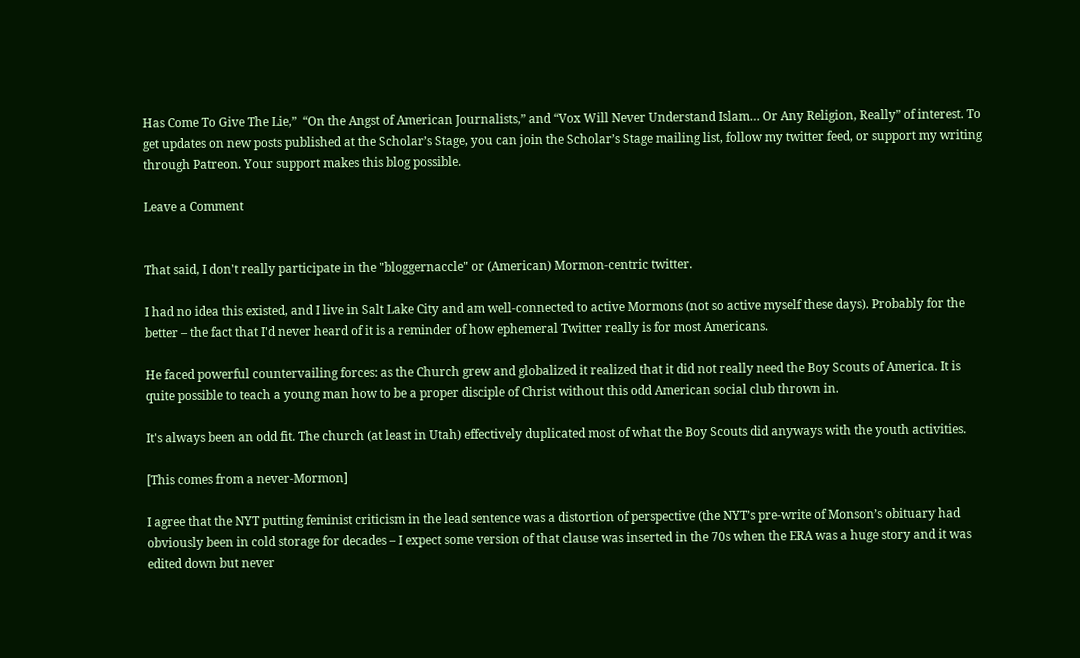Has Come To Give The Lie,”  “On the Angst of American Journalists,” and “Vox Will Never Understand Islam… Or Any Religion, Really” of interest. To get updates on new posts published at the Scholar’s Stage, you can join the Scholar’s Stage mailing list, follow my twitter feed, or support my writing through Patreon. Your support makes this blog possible.

Leave a Comment


That said, I don't really participate in the "bloggernaccle" or (American) Mormon-centric twitter.

I had no idea this existed, and I live in Salt Lake City and am well-connected to active Mormons (not so active myself these days). Probably for the better – the fact that I'd never heard of it is a reminder of how ephemeral Twitter really is for most Americans.

He faced powerful countervailing forces: as the Church grew and globalized it realized that it did not really need the Boy Scouts of America. It is quite possible to teach a young man how to be a proper disciple of Christ without this odd American social club thrown in.

It's always been an odd fit. The church (at least in Utah) effectively duplicated most of what the Boy Scouts did anyways with the youth activities.

[This comes from a never-Mormon]

I agree that the NYT putting feminist criticism in the lead sentence was a distortion of perspective (the NYT’s pre-write of Monson’s obituary had obviously been in cold storage for decades – I expect some version of that clause was inserted in the 70s when the ERA was a huge story and it was edited down but never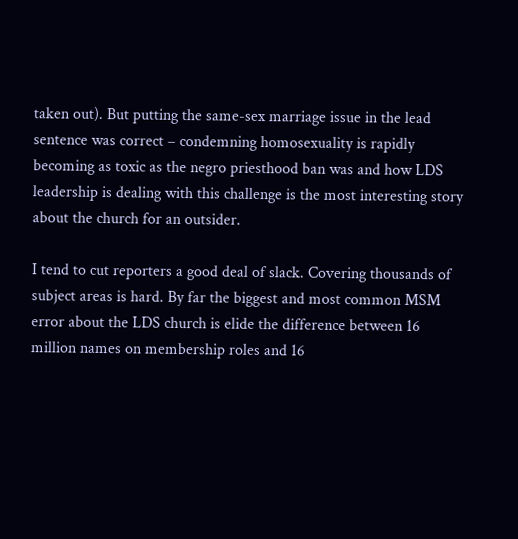taken out). But putting the same-sex marriage issue in the lead sentence was correct – condemning homosexuality is rapidly becoming as toxic as the negro priesthood ban was and how LDS leadership is dealing with this challenge is the most interesting story about the church for an outsider.

I tend to cut reporters a good deal of slack. Covering thousands of subject areas is hard. By far the biggest and most common MSM error about the LDS church is elide the difference between 16 million names on membership roles and 16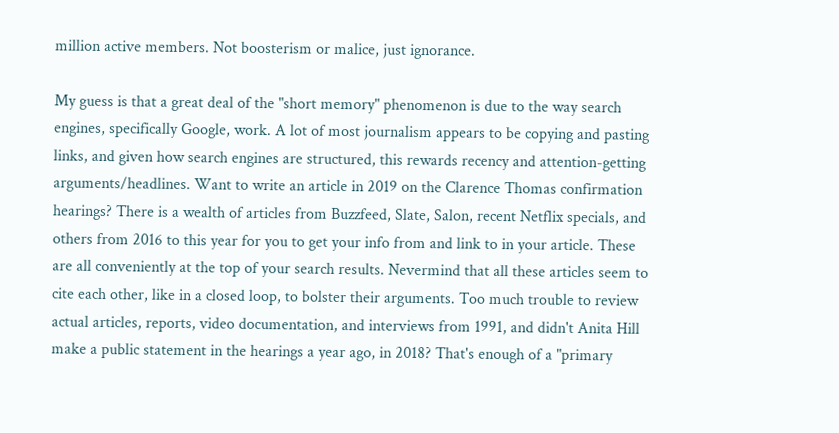million active members. Not boosterism or malice, just ignorance.

My guess is that a great deal of the "short memory" phenomenon is due to the way search engines, specifically Google, work. A lot of most journalism appears to be copying and pasting links, and given how search engines are structured, this rewards recency and attention-getting arguments/headlines. Want to write an article in 2019 on the Clarence Thomas confirmation hearings? There is a wealth of articles from Buzzfeed, Slate, Salon, recent Netflix specials, and others from 2016 to this year for you to get your info from and link to in your article. These are all conveniently at the top of your search results. Nevermind that all these articles seem to cite each other, like in a closed loop, to bolster their arguments. Too much trouble to review actual articles, reports, video documentation, and interviews from 1991, and didn't Anita Hill make a public statement in the hearings a year ago, in 2018? That's enough of a "primary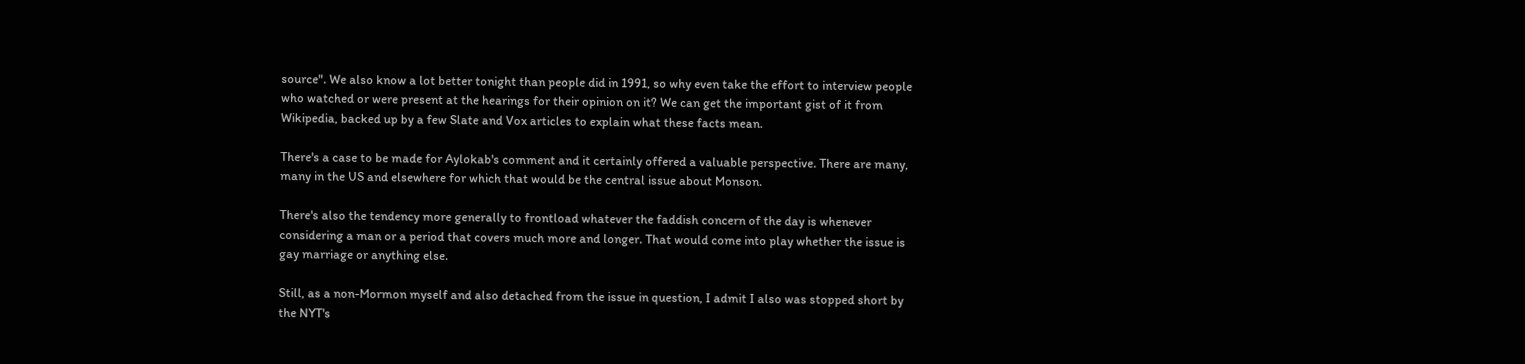source". We also know a lot better tonight than people did in 1991, so why even take the effort to interview people who watched or were present at the hearings for their opinion on it? We can get the important gist of it from Wikipedia, backed up by a few Slate and Vox articles to explain what these facts mean.

There's a case to be made for Aylokab's comment and it certainly offered a valuable perspective. There are many, many in the US and elsewhere for which that would be the central issue about Monson.

There's also the tendency more generally to frontload whatever the faddish concern of the day is whenever considering a man or a period that covers much more and longer. That would come into play whether the issue is gay marriage or anything else.

Still, as a non-Mormon myself and also detached from the issue in question, I admit I also was stopped short by the NYT's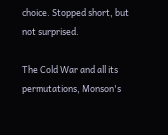choice. Stopped short, but not surprised.

The Cold War and all its permutations, Monson's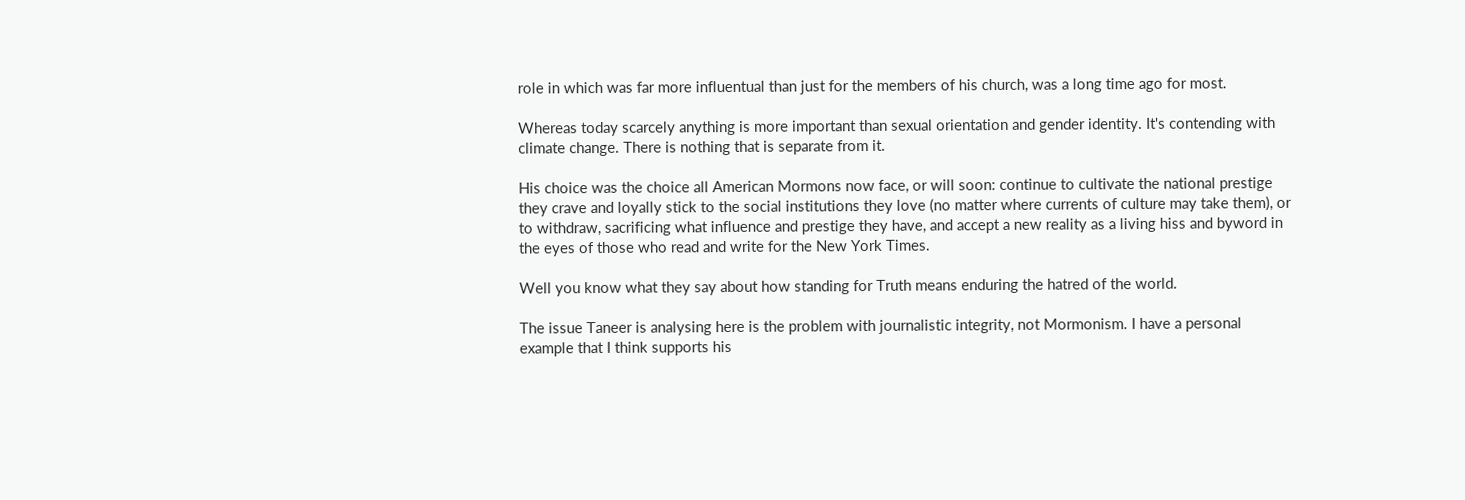role in which was far more influentual than just for the members of his church, was a long time ago for most.

Whereas today scarcely anything is more important than sexual orientation and gender identity. It's contending with climate change. There is nothing that is separate from it.

His choice was the choice all American Mormons now face, or will soon: continue to cultivate the national prestige they crave and loyally stick to the social institutions they love (no matter where currents of culture may take them), or to withdraw, sacrificing what influence and prestige they have, and accept a new reality as a living hiss and byword in the eyes of those who read and write for the New York Times.

Well you know what they say about how standing for Truth means enduring the hatred of the world.

The issue Taneer is analysing here is the problem with journalistic integrity, not Mormonism. I have a personal example that I think supports his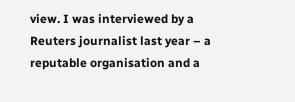view. I was interviewed by a Reuters journalist last year – a reputable organisation and a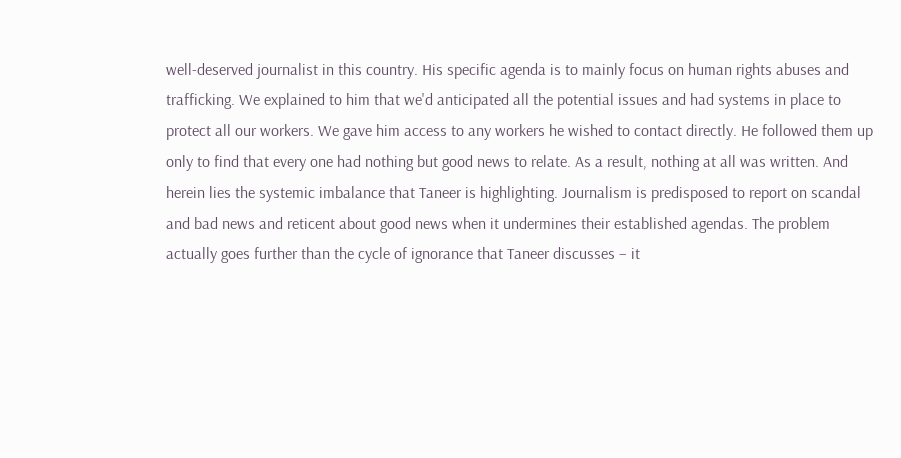well-deserved journalist in this country. His specific agenda is to mainly focus on human rights abuses and trafficking. We explained to him that we'd anticipated all the potential issues and had systems in place to protect all our workers. We gave him access to any workers he wished to contact directly. He followed them up only to find that every one had nothing but good news to relate. As a result, nothing at all was written. And herein lies the systemic imbalance that Taneer is highlighting. Journalism is predisposed to report on scandal and bad news and reticent about good news when it undermines their established agendas. The problem actually goes further than the cycle of ignorance that Taneer discusses – it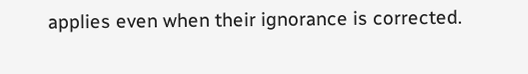applies even when their ignorance is corrected.